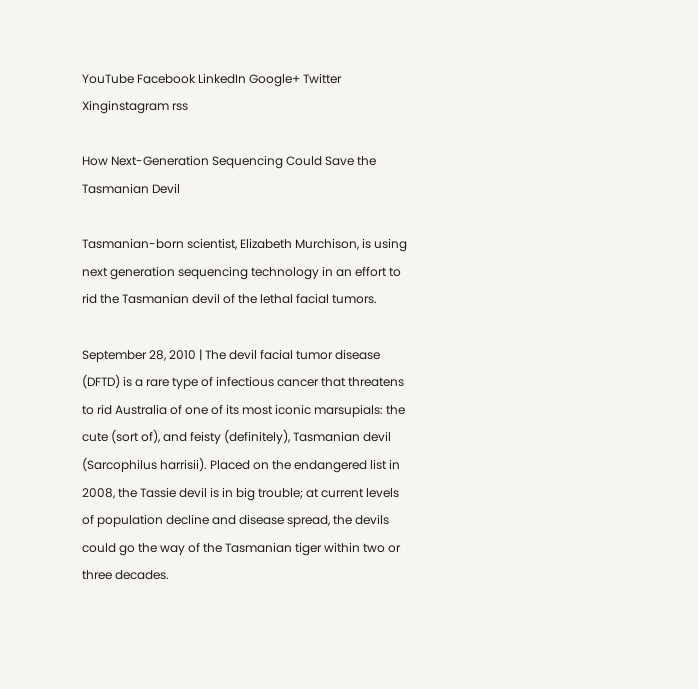YouTube Facebook LinkedIn Google+ Twitter Xinginstagram rss

How Next-Generation Sequencing Could Save the Tasmanian Devil

Tasmanian-born scientist, Elizabeth Murchison, is using next generation sequencing technology in an effort to rid the Tasmanian devil of the lethal facial tumors.

September 28, 2010 | The devil facial tumor disease (DFTD) is a rare type of infectious cancer that threatens to rid Australia of one of its most iconic marsupials: the cute (sort of), and feisty (definitely), Tasmanian devil (Sarcophilus harrisii). Placed on the endangered list in 2008, the Tassie devil is in big trouble; at current levels of population decline and disease spread, the devils could go the way of the Tasmanian tiger within two or three decades.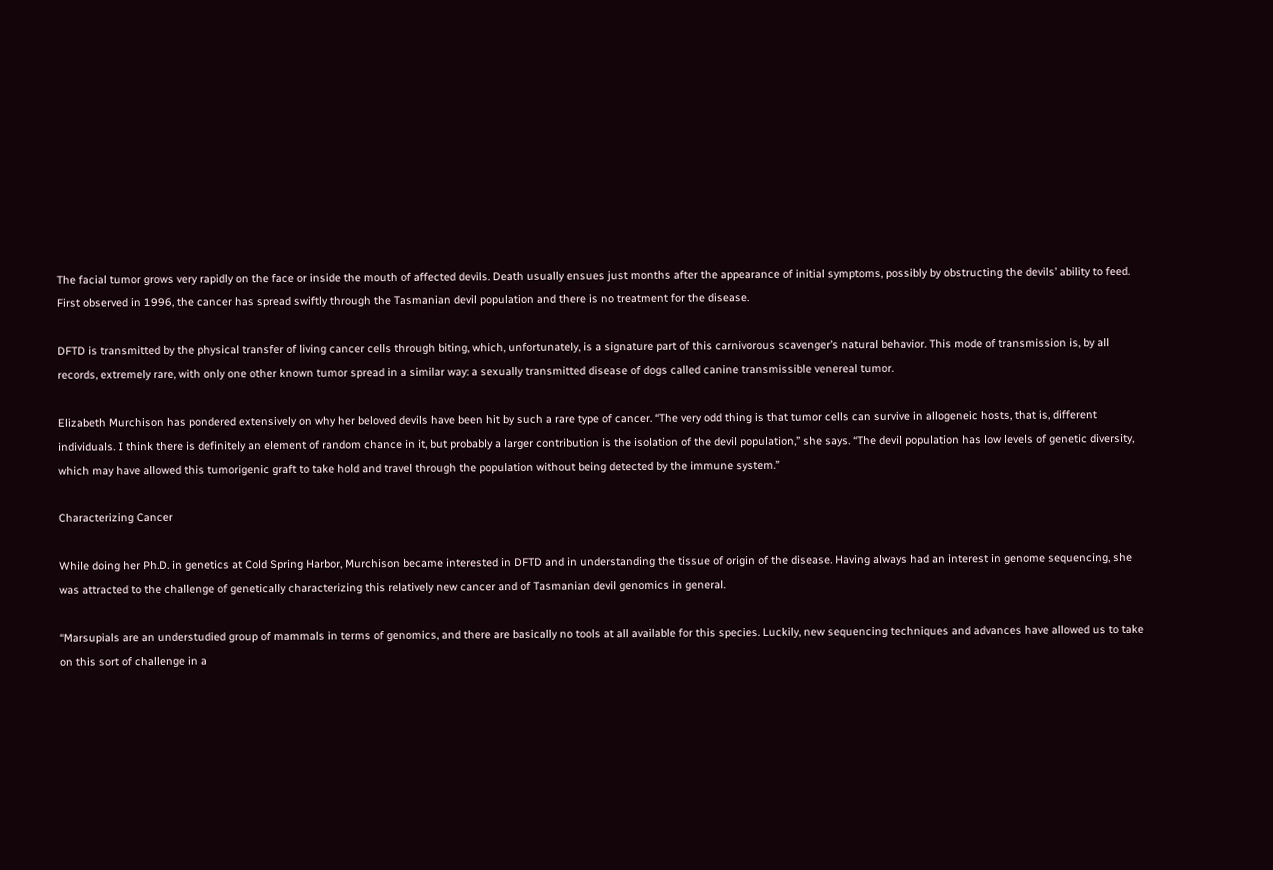The facial tumor grows very rapidly on the face or inside the mouth of affected devils. Death usually ensues just months after the appearance of initial symptoms, possibly by obstructing the devils’ ability to feed. First observed in 1996, the cancer has spread swiftly through the Tasmanian devil population and there is no treatment for the disease.

DFTD is transmitted by the physical transfer of living cancer cells through biting, which, unfortunately, is a signature part of this carnivorous scavenger’s natural behavior. This mode of transmission is, by all records, extremely rare, with only one other known tumor spread in a similar way: a sexually transmitted disease of dogs called canine transmissible venereal tumor.

Elizabeth Murchison has pondered extensively on why her beloved devils have been hit by such a rare type of cancer. “The very odd thing is that tumor cells can survive in allogeneic hosts, that is, different individuals. I think there is definitely an element of random chance in it, but probably a larger contribution is the isolation of the devil population,” she says. “The devil population has low levels of genetic diversity, which may have allowed this tumorigenic graft to take hold and travel through the population without being detected by the immune system.”

Characterizing Cancer

While doing her Ph.D. in genetics at Cold Spring Harbor, Murchison became interested in DFTD and in understanding the tissue of origin of the disease. Having always had an interest in genome sequencing, she was attracted to the challenge of genetically characterizing this relatively new cancer and of Tasmanian devil genomics in general.

“Marsupials are an understudied group of mammals in terms of genomics, and there are basically no tools at all available for this species. Luckily, new sequencing techniques and advances have allowed us to take on this sort of challenge in a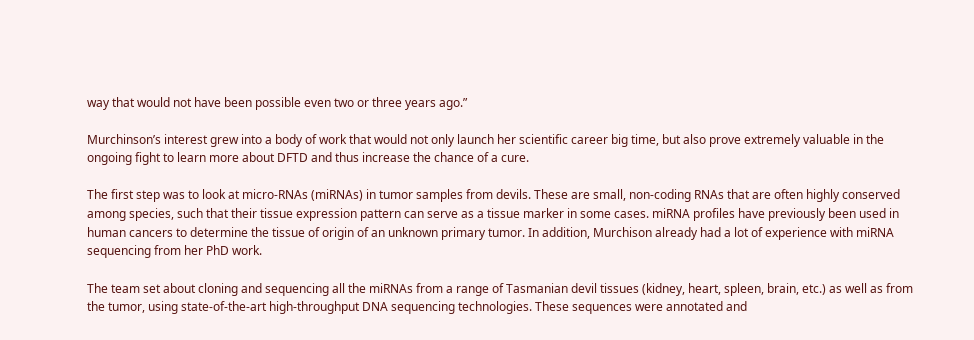way that would not have been possible even two or three years ago.”

Murchinson’s interest grew into a body of work that would not only launch her scientific career big time, but also prove extremely valuable in the ongoing fight to learn more about DFTD and thus increase the chance of a cure.

The first step was to look at micro-RNAs (miRNAs) in tumor samples from devils. These are small, non-coding RNAs that are often highly conserved among species, such that their tissue expression pattern can serve as a tissue marker in some cases. miRNA profiles have previously been used in human cancers to determine the tissue of origin of an unknown primary tumor. In addition, Murchison already had a lot of experience with miRNA sequencing from her PhD work.

The team set about cloning and sequencing all the miRNAs from a range of Tasmanian devil tissues (kidney, heart, spleen, brain, etc.) as well as from the tumor, using state-of-the-art high-throughput DNA sequencing technologies. These sequences were annotated and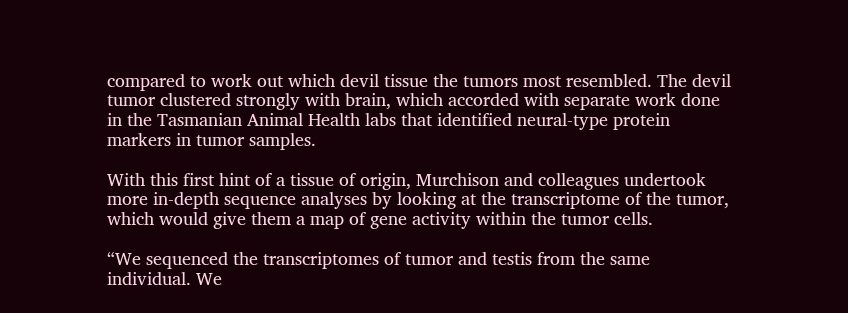compared to work out which devil tissue the tumors most resembled. The devil tumor clustered strongly with brain, which accorded with separate work done in the Tasmanian Animal Health labs that identified neural-type protein markers in tumor samples.

With this first hint of a tissue of origin, Murchison and colleagues undertook more in-depth sequence analyses by looking at the transcriptome of the tumor, which would give them a map of gene activity within the tumor cells.

“We sequenced the transcriptomes of tumor and testis from the same individual. We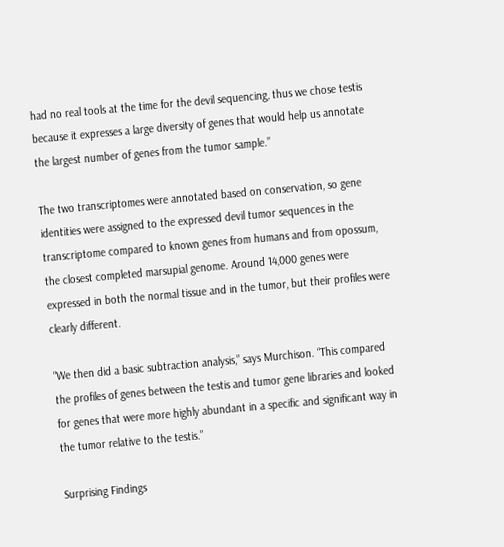had no real tools at the time for the devil sequencing, thus we chose testis because it expresses a large diversity of genes that would help us annotate the largest number of genes from the tumor sample.”

The two transcriptomes were annotated based on conservation, so gene identities were assigned to the expressed devil tumor sequences in the transcriptome compared to known genes from humans and from opossum, the closest completed marsupial genome. Around 14,000 genes were expressed in both the normal tissue and in the tumor, but their profiles were clearly different.

“We then did a basic subtraction analysis,” says Murchison. “This compared the profiles of genes between the testis and tumor gene libraries and looked for genes that were more highly abundant in a specific and significant way in the tumor relative to the testis.”

Surprising Findings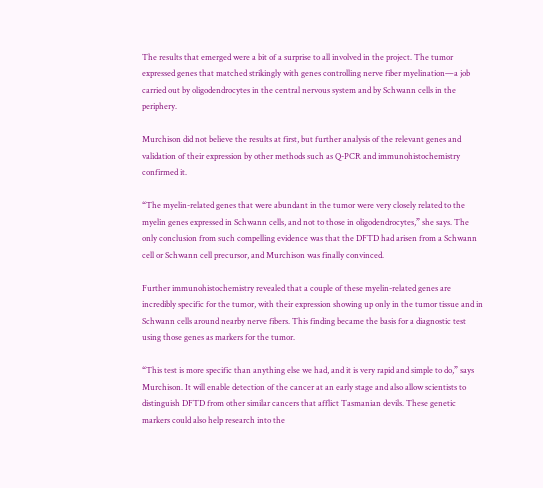The results that emerged were a bit of a surprise to all involved in the project. The tumor expressed genes that matched strikingly with genes controlling nerve fiber myelination—a job carried out by oligodendrocytes in the central nervous system and by Schwann cells in the periphery.

Murchison did not believe the results at first, but further analysis of the relevant genes and validation of their expression by other methods such as Q-PCR and immunohistochemistry confirmed it.

“The myelin-related genes that were abundant in the tumor were very closely related to the myelin genes expressed in Schwann cells, and not to those in oligodendrocytes,” she says. The only conclusion from such compelling evidence was that the DFTD had arisen from a Schwann cell or Schwann cell precursor, and Murchison was finally convinced.

Further immunohistochemistry revealed that a couple of these myelin-related genes are incredibly specific for the tumor, with their expression showing up only in the tumor tissue and in Schwann cells around nearby nerve fibers. This finding became the basis for a diagnostic test using those genes as markers for the tumor.

“This test is more specific than anything else we had, and it is very rapid and simple to do,” says Murchison. It will enable detection of the cancer at an early stage and also allow scientists to distinguish DFTD from other similar cancers that afflict Tasmanian devils. These genetic markers could also help research into the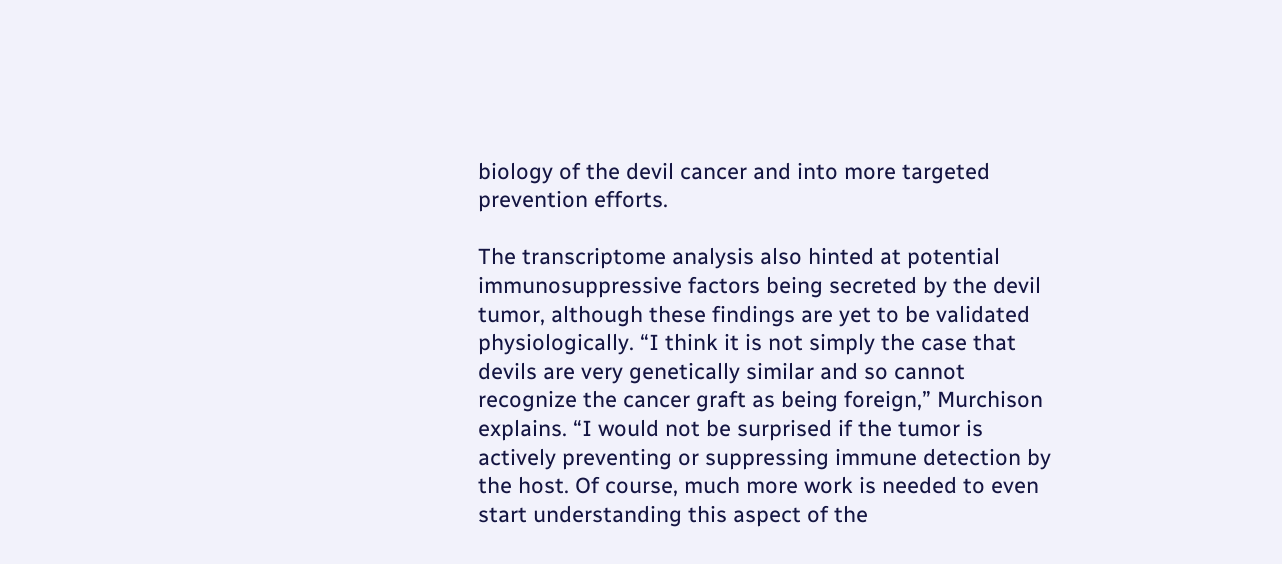biology of the devil cancer and into more targeted prevention efforts.

The transcriptome analysis also hinted at potential immunosuppressive factors being secreted by the devil tumor, although these findings are yet to be validated physiologically. “I think it is not simply the case that devils are very genetically similar and so cannot recognize the cancer graft as being foreign,” Murchison explains. “I would not be surprised if the tumor is actively preventing or suppressing immune detection by the host. Of course, much more work is needed to even start understanding this aspect of the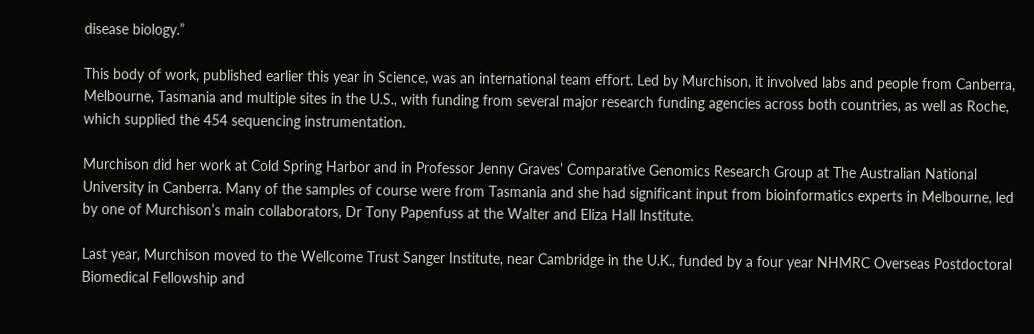disease biology.”

This body of work, published earlier this year in Science, was an international team effort. Led by Murchison, it involved labs and people from Canberra, Melbourne, Tasmania and multiple sites in the U.S., with funding from several major research funding agencies across both countries, as well as Roche, which supplied the 454 sequencing instrumentation.

Murchison did her work at Cold Spring Harbor and in Professor Jenny Graves’ Comparative Genomics Research Group at The Australian National University in Canberra. Many of the samples of course were from Tasmania and she had significant input from bioinformatics experts in Melbourne, led by one of Murchison’s main collaborators, Dr Tony Papenfuss at the Walter and Eliza Hall Institute.

Last year, Murchison moved to the Wellcome Trust Sanger Institute, near Cambridge in the U.K., funded by a four year NHMRC Overseas Postdoctoral Biomedical Fellowship and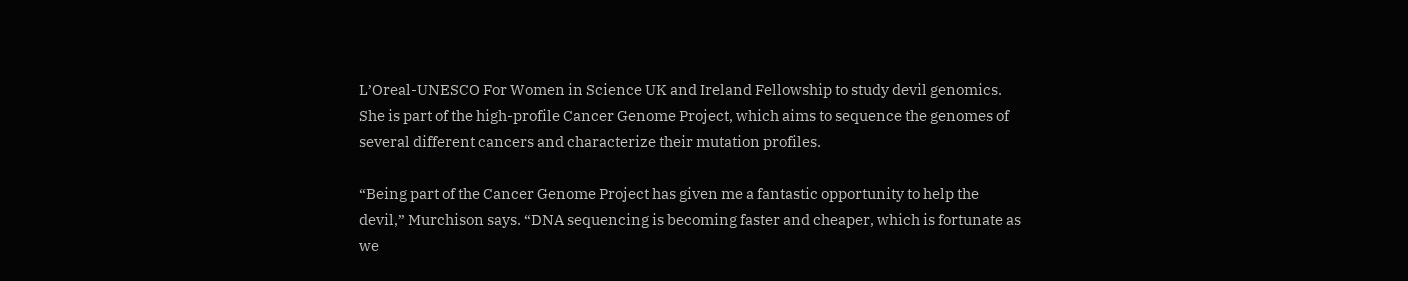L’Oreal-UNESCO For Women in Science UK and Ireland Fellowship to study devil genomics. She is part of the high-profile Cancer Genome Project, which aims to sequence the genomes of several different cancers and characterize their mutation profiles.

“Being part of the Cancer Genome Project has given me a fantastic opportunity to help the devil,” Murchison says. “DNA sequencing is becoming faster and cheaper, which is fortunate as we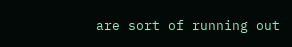are sort of running out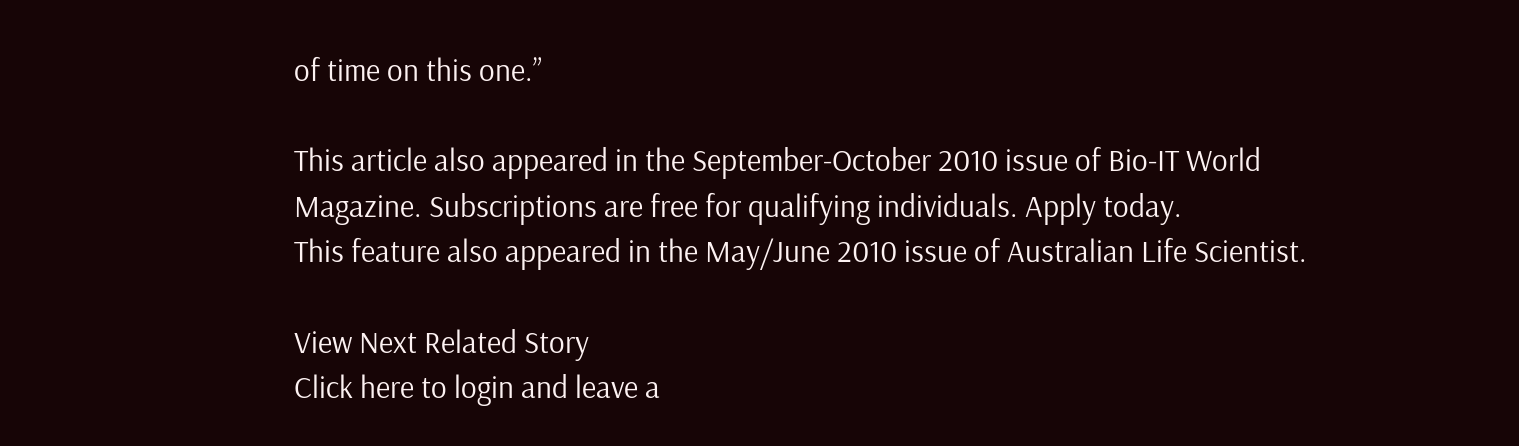of time on this one.”

This article also appeared in the September-October 2010 issue of Bio-IT World Magazine. Subscriptions are free for qualifying individuals. Apply today.
This feature also appeared in the May/June 2010 issue of Australian Life Scientist.

View Next Related Story
Click here to login and leave a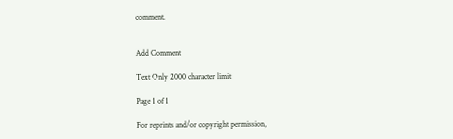comment.


Add Comment

Text Only 2000 character limit

Page 1 of 1

For reprints and/or copyright permission,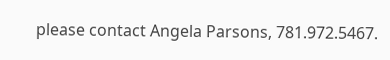please contact Angela Parsons, 781.972.5467.